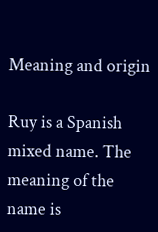Meaning and origin

Ruy is a Spanish mixed name. The meaning of the name is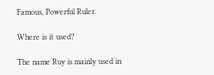Famous, Powerful Ruler.

Where is it used?

The name Ruy is mainly used in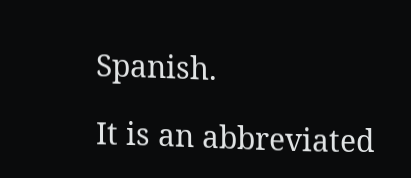Spanish.

It is an abbreviated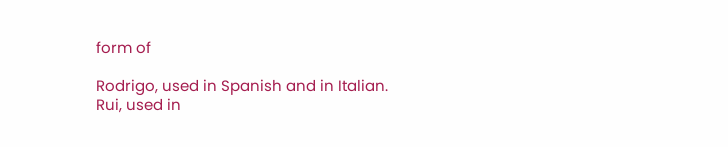form of

Rodrigo, used in Spanish and in Italian.
Rui, used in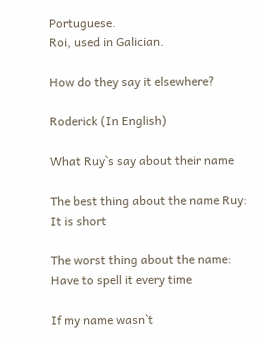Portuguese.
Roi, used in Galician.

How do they say it elsewhere?

Roderick (In English)

What Ruy`s say about their name

The best thing about the name Ruy:
It is short

The worst thing about the name:
Have to spell it every time

If my name wasn`t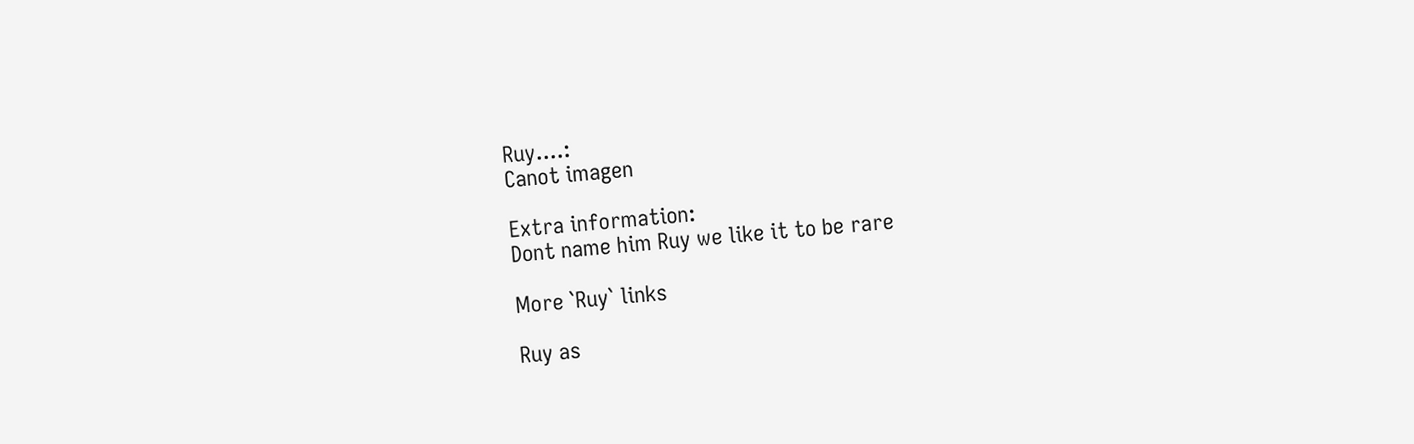Ruy....:
Canot imagen

Extra information:
Dont name him Ruy we like it to be rare

More `Ruy` links

Ruy as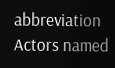abbreviation
Actors named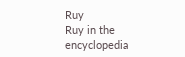Ruy
Ruy in the encyclopedia